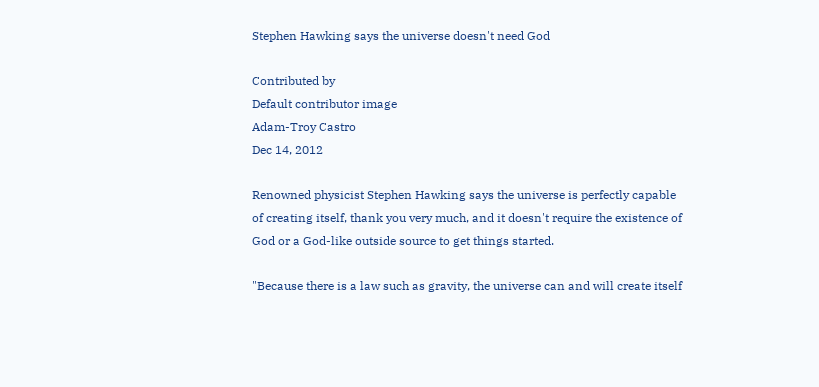Stephen Hawking says the universe doesn't need God

Contributed by
Default contributor image
Adam-Troy Castro
Dec 14, 2012

Renowned physicist Stephen Hawking says the universe is perfectly capable of creating itself, thank you very much, and it doesn't require the existence of God or a God-like outside source to get things started.

"Because there is a law such as gravity, the universe can and will create itself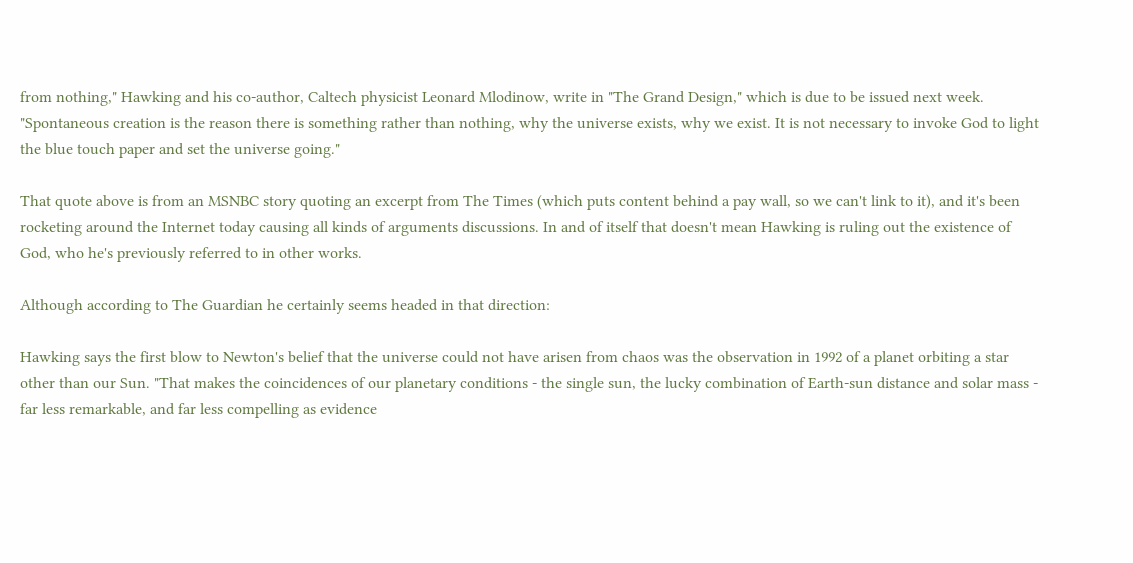from nothing," Hawking and his co-author, Caltech physicist Leonard Mlodinow, write in "The Grand Design," which is due to be issued next week. "Spontaneous creation is the reason there is something rather than nothing, why the universe exists, why we exist. It is not necessary to invoke God to light the blue touch paper and set the universe going."

That quote above is from an MSNBC story quoting an excerpt from The Times (which puts content behind a pay wall, so we can't link to it), and it's been rocketing around the Internet today causing all kinds of arguments discussions. In and of itself that doesn't mean Hawking is ruling out the existence of God, who he's previously referred to in other works.

Although according to The Guardian he certainly seems headed in that direction:

Hawking says the first blow to Newton's belief that the universe could not have arisen from chaos was the observation in 1992 of a planet orbiting a star other than our Sun. "That makes the coincidences of our planetary conditions - the single sun, the lucky combination of Earth-sun distance and solar mass - far less remarkable, and far less compelling as evidence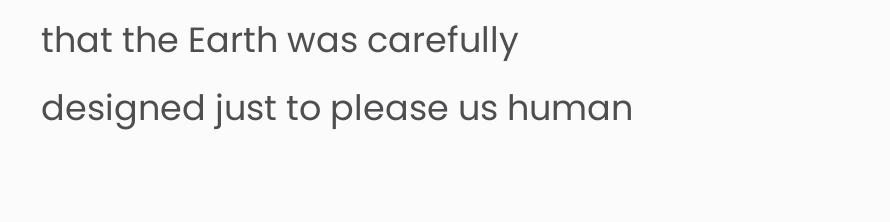that the Earth was carefully designed just to please us human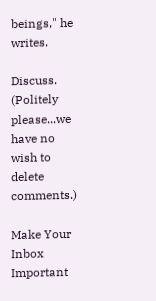beings," he writes.

Discuss. (Politely please...we have no wish to delete comments.)

Make Your Inbox Important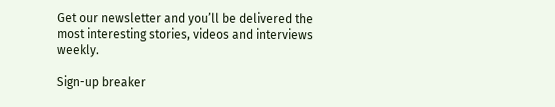Get our newsletter and you’ll be delivered the most interesting stories, videos and interviews weekly.

Sign-up breaker